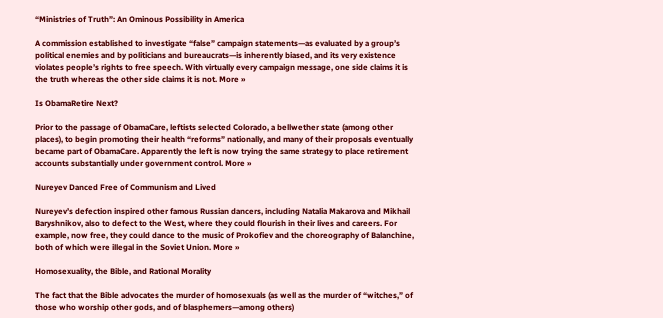“Ministries of Truth”: An Ominous Possibility in America

A commission established to investigate “false” campaign statements—as evaluated by a group’s political enemies and by politicians and bureaucrats—is inherently biased, and its very existence violates people’s rights to free speech. With virtually every campaign message, one side claims it is the truth whereas the other side claims it is not. More »

Is ObamaRetire Next?

Prior to the passage of ObamaCare, leftists selected Colorado, a bellwether state (among other places), to begin promoting their health “reforms” nationally, and many of their proposals eventually became part of ObamaCare. Apparently the left is now trying the same strategy to place retirement accounts substantially under government control. More »

Nureyev Danced Free of Communism and Lived

Nureyev’s defection inspired other famous Russian dancers, including Natalia Makarova and Mikhail Baryshnikov, also to defect to the West, where they could flourish in their lives and careers. For example, now free, they could dance to the music of Prokofiev and the choreography of Balanchine, both of which were illegal in the Soviet Union. More »

Homosexuality, the Bible, and Rational Morality

The fact that the Bible advocates the murder of homosexuals (as well as the murder of “witches,” of those who worship other gods, and of blasphemers—among others)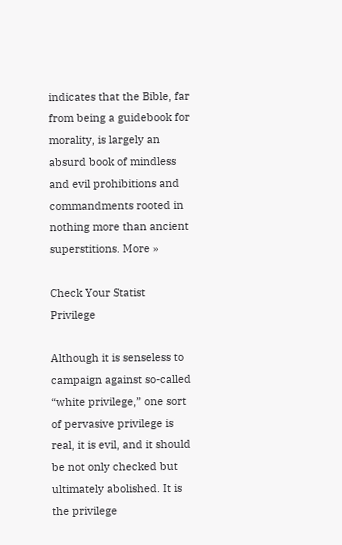indicates that the Bible, far from being a guidebook for morality, is largely an absurd book of mindless and evil prohibitions and commandments rooted in nothing more than ancient superstitions. More »

Check Your Statist Privilege

Although it is senseless to campaign against so-called “white privilege,” one sort of pervasive privilege is real, it is evil, and it should be not only checked but ultimately abolished. It is the privilege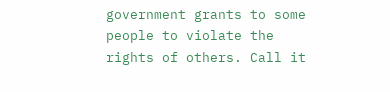government grants to some people to violate the rights of others. Call it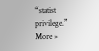“statist privilege.” More »